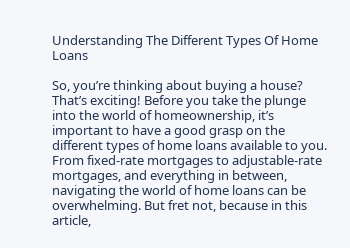Understanding The Different Types Of Home Loans

So, you’re thinking about buying a house? That’s exciting! Before you take the plunge into the world of homeownership, it’s important to have a good grasp on the different types of home loans available to you. From fixed-rate mortgages to adjustable-rate mortgages, and everything in between, navigating the world of home loans can be overwhelming. But fret not, because in this article,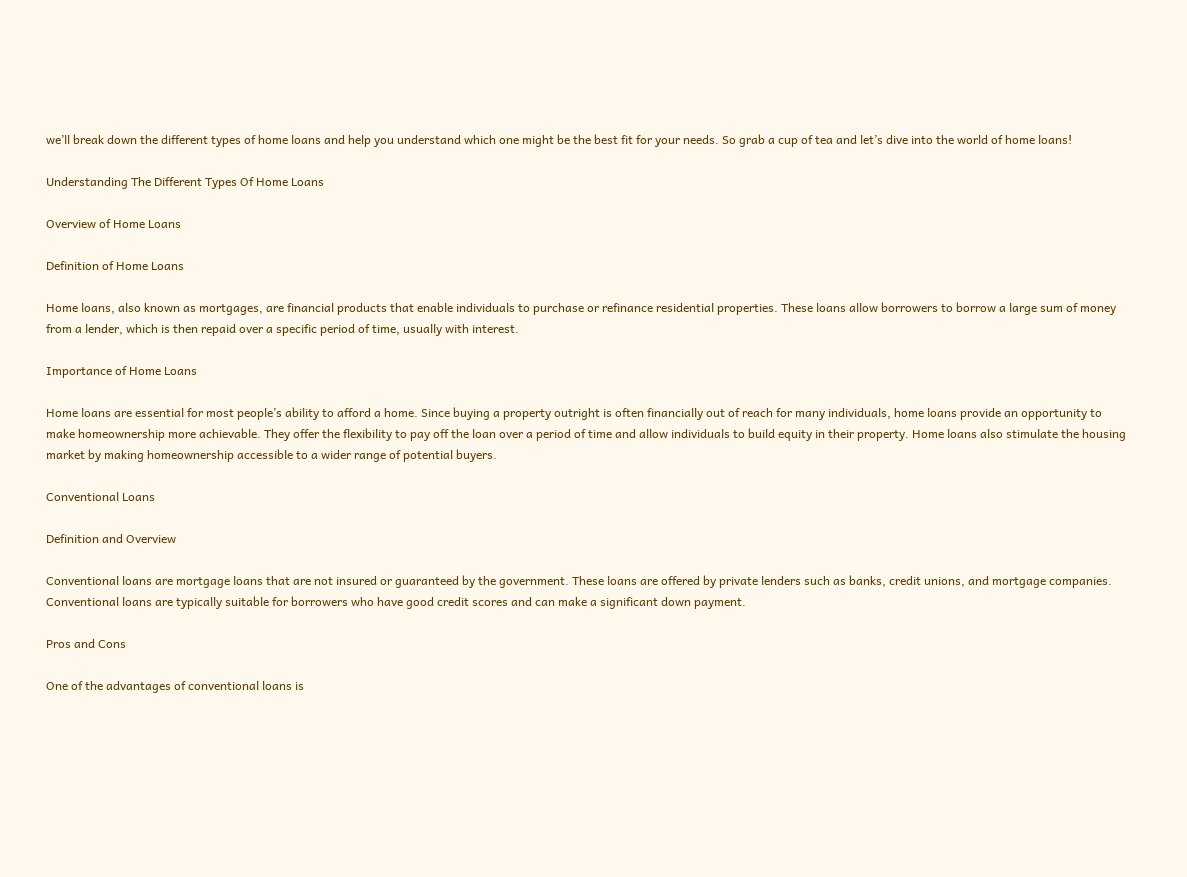we’ll break down the different types of home loans and help you understand which one might be the best fit for your needs. So grab a cup of tea and let’s dive into the world of home loans!

Understanding The Different Types Of Home Loans

Overview of Home Loans

Definition of Home Loans

Home loans, also known as mortgages, are financial products that enable individuals to purchase or refinance residential properties. These loans allow borrowers to borrow a large sum of money from a lender, which is then repaid over a specific period of time, usually with interest.

Importance of Home Loans

Home loans are essential for most people’s ability to afford a home. Since buying a property outright is often financially out of reach for many individuals, home loans provide an opportunity to make homeownership more achievable. They offer the flexibility to pay off the loan over a period of time and allow individuals to build equity in their property. Home loans also stimulate the housing market by making homeownership accessible to a wider range of potential buyers.

Conventional Loans

Definition and Overview

Conventional loans are mortgage loans that are not insured or guaranteed by the government. These loans are offered by private lenders such as banks, credit unions, and mortgage companies. Conventional loans are typically suitable for borrowers who have good credit scores and can make a significant down payment.

Pros and Cons

One of the advantages of conventional loans is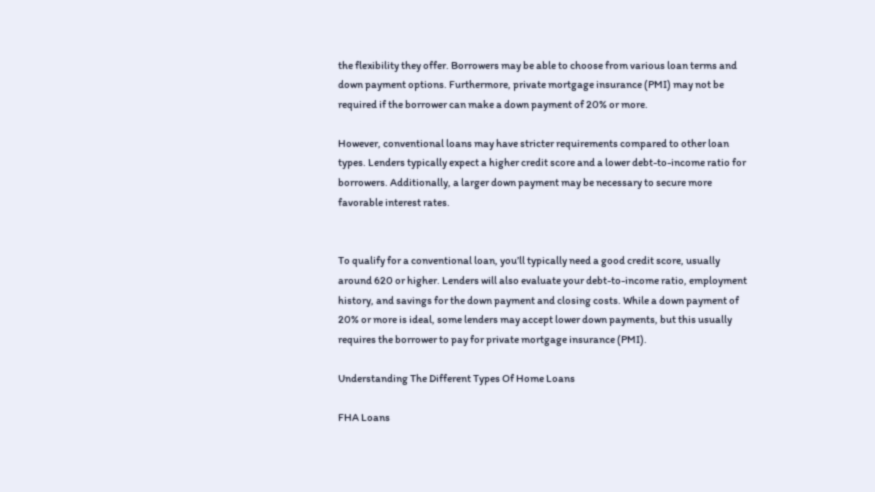the flexibility they offer. Borrowers may be able to choose from various loan terms and down payment options. Furthermore, private mortgage insurance (PMI) may not be required if the borrower can make a down payment of 20% or more.

However, conventional loans may have stricter requirements compared to other loan types. Lenders typically expect a higher credit score and a lower debt-to-income ratio for borrowers. Additionally, a larger down payment may be necessary to secure more favorable interest rates.


To qualify for a conventional loan, you’ll typically need a good credit score, usually around 620 or higher. Lenders will also evaluate your debt-to-income ratio, employment history, and savings for the down payment and closing costs. While a down payment of 20% or more is ideal, some lenders may accept lower down payments, but this usually requires the borrower to pay for private mortgage insurance (PMI).

Understanding The Different Types Of Home Loans

FHA Loans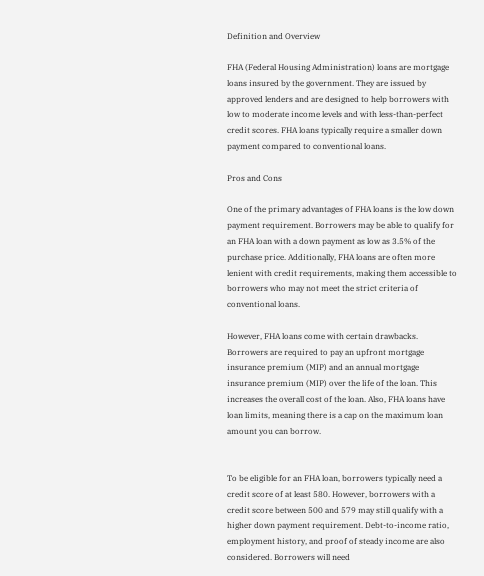Definition and Overview

FHA (Federal Housing Administration) loans are mortgage loans insured by the government. They are issued by approved lenders and are designed to help borrowers with low to moderate income levels and with less-than-perfect credit scores. FHA loans typically require a smaller down payment compared to conventional loans.

Pros and Cons

One of the primary advantages of FHA loans is the low down payment requirement. Borrowers may be able to qualify for an FHA loan with a down payment as low as 3.5% of the purchase price. Additionally, FHA loans are often more lenient with credit requirements, making them accessible to borrowers who may not meet the strict criteria of conventional loans.

However, FHA loans come with certain drawbacks. Borrowers are required to pay an upfront mortgage insurance premium (MIP) and an annual mortgage insurance premium (MIP) over the life of the loan. This increases the overall cost of the loan. Also, FHA loans have loan limits, meaning there is a cap on the maximum loan amount you can borrow.


To be eligible for an FHA loan, borrowers typically need a credit score of at least 580. However, borrowers with a credit score between 500 and 579 may still qualify with a higher down payment requirement. Debt-to-income ratio, employment history, and proof of steady income are also considered. Borrowers will need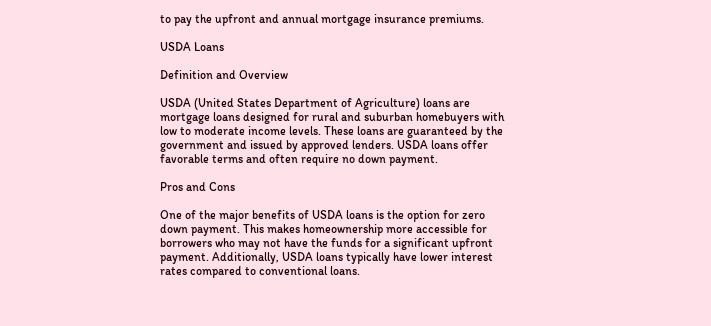to pay the upfront and annual mortgage insurance premiums.

USDA Loans

Definition and Overview

USDA (United States Department of Agriculture) loans are mortgage loans designed for rural and suburban homebuyers with low to moderate income levels. These loans are guaranteed by the government and issued by approved lenders. USDA loans offer favorable terms and often require no down payment.

Pros and Cons

One of the major benefits of USDA loans is the option for zero down payment. This makes homeownership more accessible for borrowers who may not have the funds for a significant upfront payment. Additionally, USDA loans typically have lower interest rates compared to conventional loans.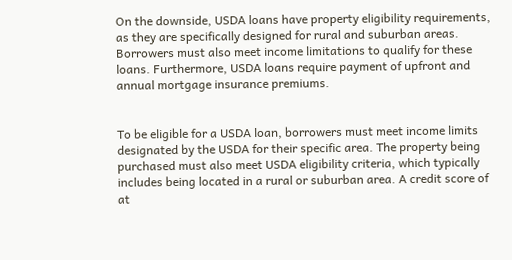On the downside, USDA loans have property eligibility requirements, as they are specifically designed for rural and suburban areas. Borrowers must also meet income limitations to qualify for these loans. Furthermore, USDA loans require payment of upfront and annual mortgage insurance premiums.


To be eligible for a USDA loan, borrowers must meet income limits designated by the USDA for their specific area. The property being purchased must also meet USDA eligibility criteria, which typically includes being located in a rural or suburban area. A credit score of at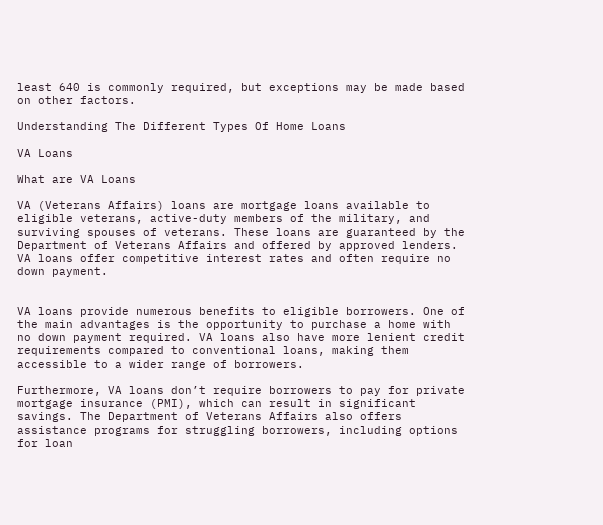least 640 is commonly required, but exceptions may be made based on other factors.

Understanding The Different Types Of Home Loans

VA Loans

What are VA Loans

VA (Veterans Affairs) loans are mortgage loans available to eligible veterans, active-duty members of the military, and surviving spouses of veterans. These loans are guaranteed by the Department of Veterans Affairs and offered by approved lenders. VA loans offer competitive interest rates and often require no down payment.


VA loans provide numerous benefits to eligible borrowers. One of the main advantages is the opportunity to purchase a home with no down payment required. VA loans also have more lenient credit requirements compared to conventional loans, making them accessible to a wider range of borrowers.

Furthermore, VA loans don’t require borrowers to pay for private mortgage insurance (PMI), which can result in significant savings. The Department of Veterans Affairs also offers assistance programs for struggling borrowers, including options for loan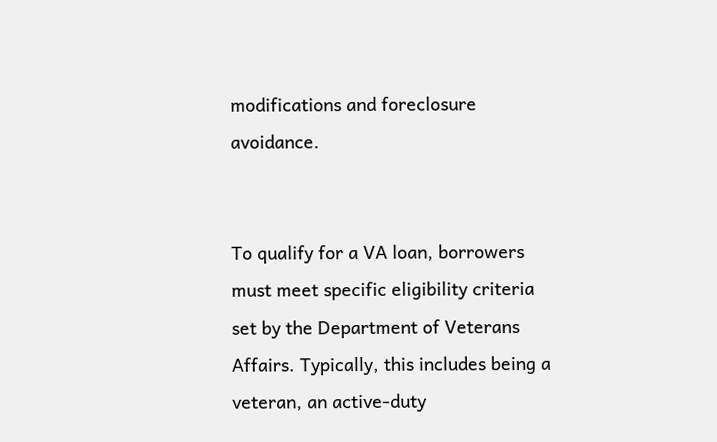modifications and foreclosure avoidance.


To qualify for a VA loan, borrowers must meet specific eligibility criteria set by the Department of Veterans Affairs. Typically, this includes being a veteran, an active-duty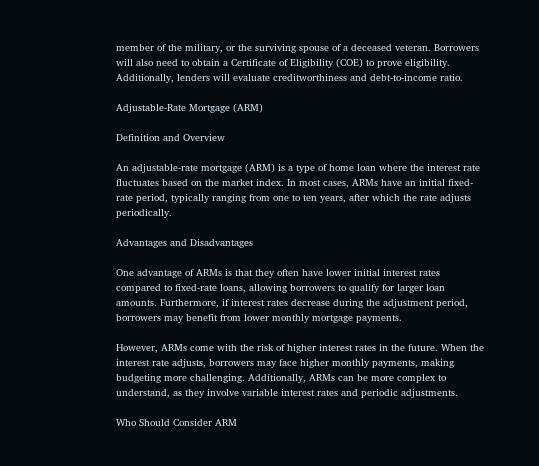member of the military, or the surviving spouse of a deceased veteran. Borrowers will also need to obtain a Certificate of Eligibility (COE) to prove eligibility. Additionally, lenders will evaluate creditworthiness and debt-to-income ratio.

Adjustable-Rate Mortgage (ARM)

Definition and Overview

An adjustable-rate mortgage (ARM) is a type of home loan where the interest rate fluctuates based on the market index. In most cases, ARMs have an initial fixed-rate period, typically ranging from one to ten years, after which the rate adjusts periodically.

Advantages and Disadvantages

One advantage of ARMs is that they often have lower initial interest rates compared to fixed-rate loans, allowing borrowers to qualify for larger loan amounts. Furthermore, if interest rates decrease during the adjustment period, borrowers may benefit from lower monthly mortgage payments.

However, ARMs come with the risk of higher interest rates in the future. When the interest rate adjusts, borrowers may face higher monthly payments, making budgeting more challenging. Additionally, ARMs can be more complex to understand, as they involve variable interest rates and periodic adjustments.

Who Should Consider ARM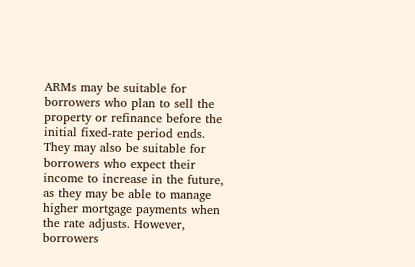ARMs may be suitable for borrowers who plan to sell the property or refinance before the initial fixed-rate period ends. They may also be suitable for borrowers who expect their income to increase in the future, as they may be able to manage higher mortgage payments when the rate adjusts. However, borrowers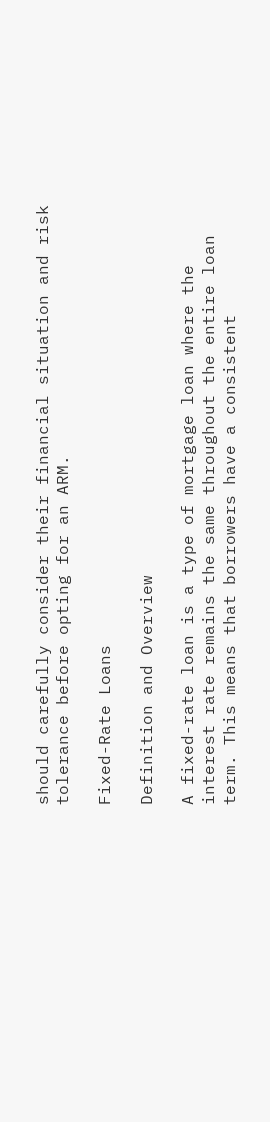should carefully consider their financial situation and risk tolerance before opting for an ARM.

Fixed-Rate Loans

Definition and Overview

A fixed-rate loan is a type of mortgage loan where the interest rate remains the same throughout the entire loan term. This means that borrowers have a consistent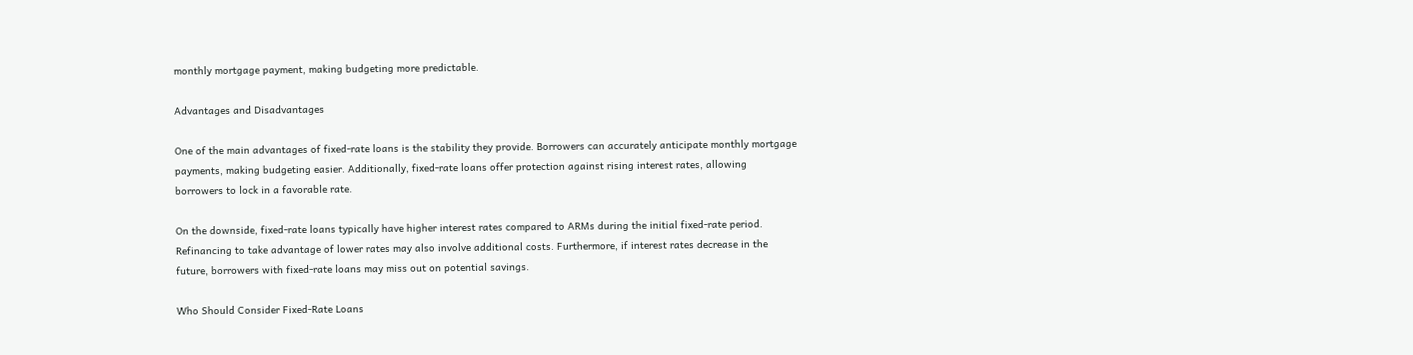monthly mortgage payment, making budgeting more predictable.

Advantages and Disadvantages

One of the main advantages of fixed-rate loans is the stability they provide. Borrowers can accurately anticipate monthly mortgage payments, making budgeting easier. Additionally, fixed-rate loans offer protection against rising interest rates, allowing borrowers to lock in a favorable rate.

On the downside, fixed-rate loans typically have higher interest rates compared to ARMs during the initial fixed-rate period. Refinancing to take advantage of lower rates may also involve additional costs. Furthermore, if interest rates decrease in the future, borrowers with fixed-rate loans may miss out on potential savings.

Who Should Consider Fixed-Rate Loans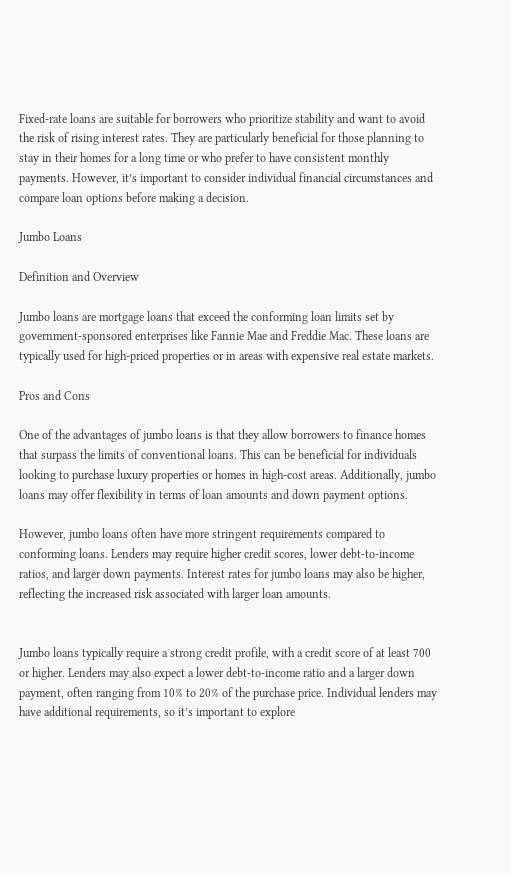Fixed-rate loans are suitable for borrowers who prioritize stability and want to avoid the risk of rising interest rates. They are particularly beneficial for those planning to stay in their homes for a long time or who prefer to have consistent monthly payments. However, it’s important to consider individual financial circumstances and compare loan options before making a decision.

Jumbo Loans

Definition and Overview

Jumbo loans are mortgage loans that exceed the conforming loan limits set by government-sponsored enterprises like Fannie Mae and Freddie Mac. These loans are typically used for high-priced properties or in areas with expensive real estate markets.

Pros and Cons

One of the advantages of jumbo loans is that they allow borrowers to finance homes that surpass the limits of conventional loans. This can be beneficial for individuals looking to purchase luxury properties or homes in high-cost areas. Additionally, jumbo loans may offer flexibility in terms of loan amounts and down payment options.

However, jumbo loans often have more stringent requirements compared to conforming loans. Lenders may require higher credit scores, lower debt-to-income ratios, and larger down payments. Interest rates for jumbo loans may also be higher, reflecting the increased risk associated with larger loan amounts.


Jumbo loans typically require a strong credit profile, with a credit score of at least 700 or higher. Lenders may also expect a lower debt-to-income ratio and a larger down payment, often ranging from 10% to 20% of the purchase price. Individual lenders may have additional requirements, so it’s important to explore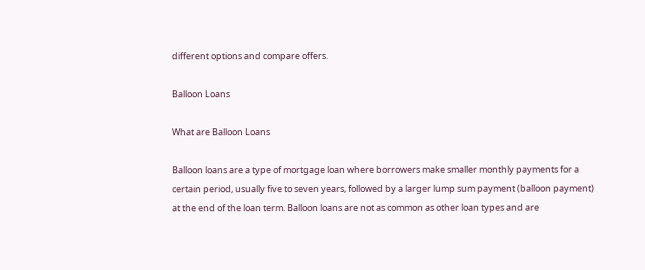different options and compare offers.

Balloon Loans

What are Balloon Loans

Balloon loans are a type of mortgage loan where borrowers make smaller monthly payments for a certain period, usually five to seven years, followed by a larger lump sum payment (balloon payment) at the end of the loan term. Balloon loans are not as common as other loan types and are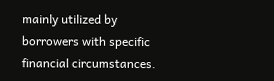mainly utilized by borrowers with specific financial circumstances.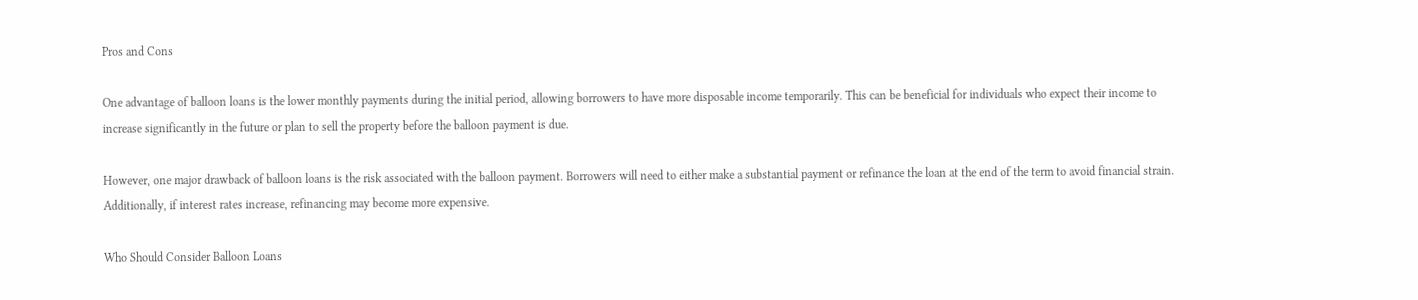Pros and Cons

One advantage of balloon loans is the lower monthly payments during the initial period, allowing borrowers to have more disposable income temporarily. This can be beneficial for individuals who expect their income to increase significantly in the future or plan to sell the property before the balloon payment is due.

However, one major drawback of balloon loans is the risk associated with the balloon payment. Borrowers will need to either make a substantial payment or refinance the loan at the end of the term to avoid financial strain. Additionally, if interest rates increase, refinancing may become more expensive.

Who Should Consider Balloon Loans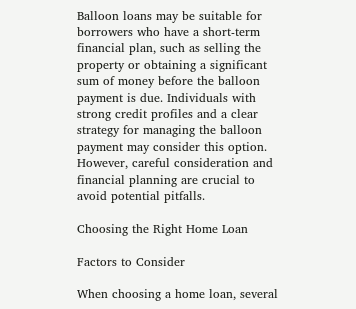Balloon loans may be suitable for borrowers who have a short-term financial plan, such as selling the property or obtaining a significant sum of money before the balloon payment is due. Individuals with strong credit profiles and a clear strategy for managing the balloon payment may consider this option. However, careful consideration and financial planning are crucial to avoid potential pitfalls.

Choosing the Right Home Loan

Factors to Consider

When choosing a home loan, several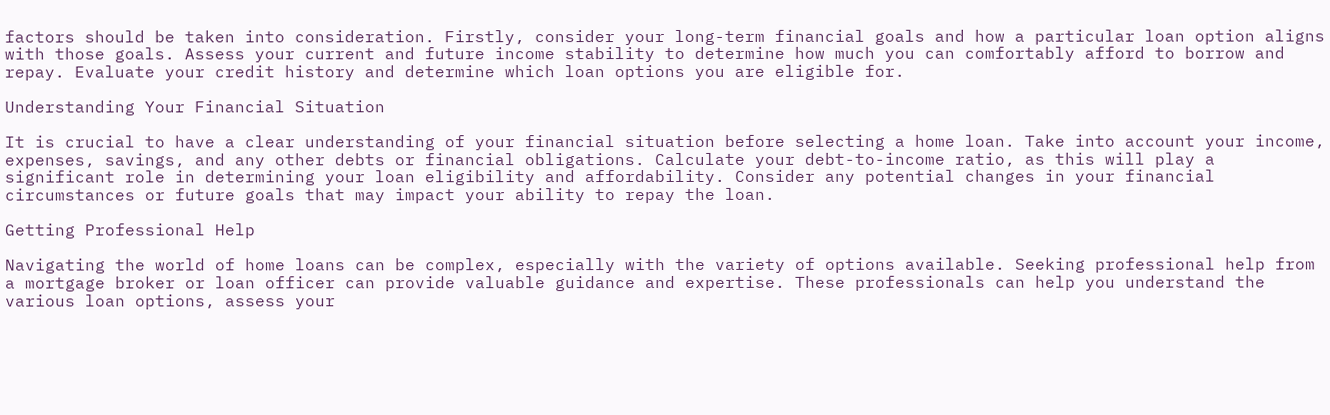factors should be taken into consideration. Firstly, consider your long-term financial goals and how a particular loan option aligns with those goals. Assess your current and future income stability to determine how much you can comfortably afford to borrow and repay. Evaluate your credit history and determine which loan options you are eligible for.

Understanding Your Financial Situation

It is crucial to have a clear understanding of your financial situation before selecting a home loan. Take into account your income, expenses, savings, and any other debts or financial obligations. Calculate your debt-to-income ratio, as this will play a significant role in determining your loan eligibility and affordability. Consider any potential changes in your financial circumstances or future goals that may impact your ability to repay the loan.

Getting Professional Help

Navigating the world of home loans can be complex, especially with the variety of options available. Seeking professional help from a mortgage broker or loan officer can provide valuable guidance and expertise. These professionals can help you understand the various loan options, assess your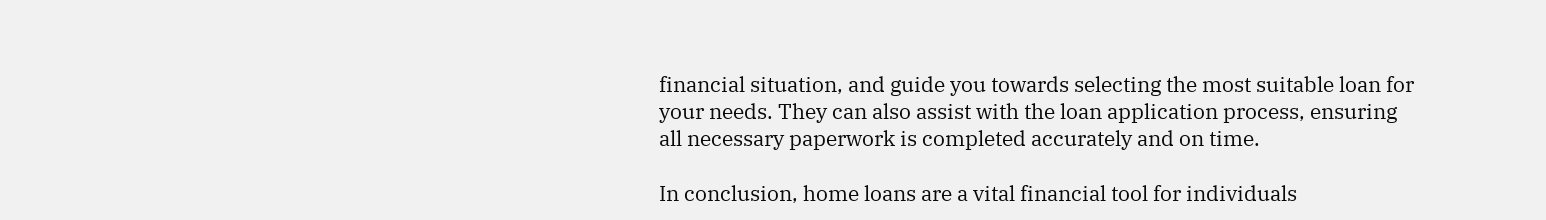financial situation, and guide you towards selecting the most suitable loan for your needs. They can also assist with the loan application process, ensuring all necessary paperwork is completed accurately and on time.

In conclusion, home loans are a vital financial tool for individuals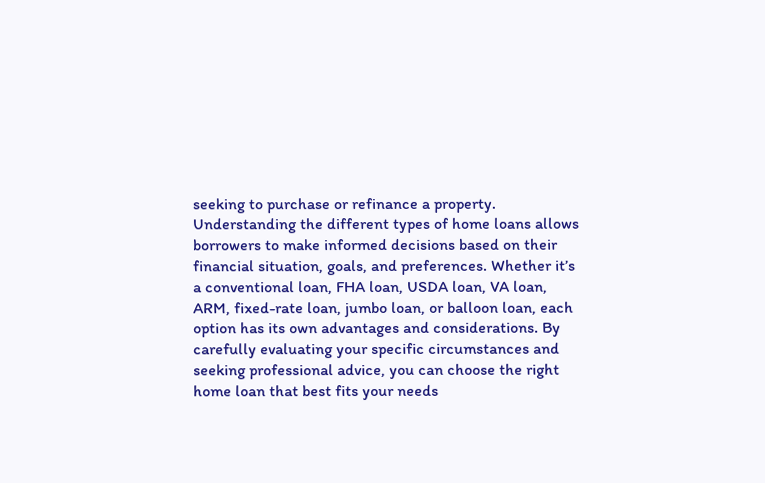seeking to purchase or refinance a property. Understanding the different types of home loans allows borrowers to make informed decisions based on their financial situation, goals, and preferences. Whether it’s a conventional loan, FHA loan, USDA loan, VA loan, ARM, fixed-rate loan, jumbo loan, or balloon loan, each option has its own advantages and considerations. By carefully evaluating your specific circumstances and seeking professional advice, you can choose the right home loan that best fits your needs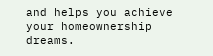and helps you achieve your homeownership dreams.